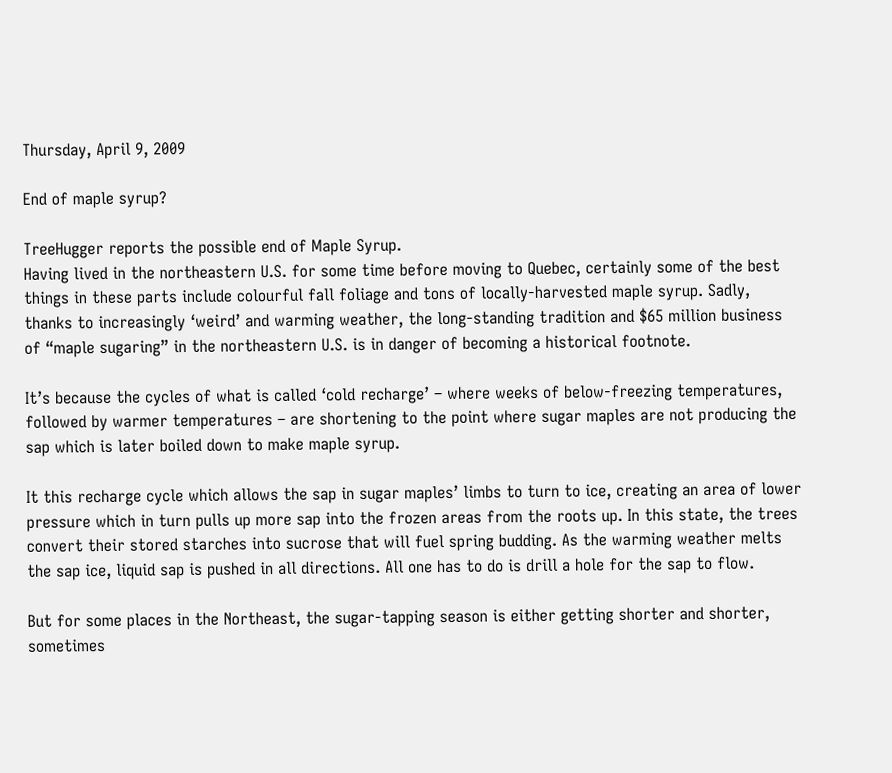Thursday, April 9, 2009

End of maple syrup?

TreeHugger reports the possible end of Maple Syrup.
Having lived in the northeastern U.S. for some time before moving to Quebec, certainly some of the best things in these parts include colourful fall foliage and tons of locally-harvested maple syrup. Sadly, thanks to increasingly ‘weird’ and warming weather, the long-standing tradition and $65 million business of “maple sugaring” in the northeastern U.S. is in danger of becoming a historical footnote.

It’s because the cycles of what is called ‘cold recharge’ – where weeks of below-freezing temperatures, followed by warmer temperatures – are shortening to the point where sugar maples are not producing the sap which is later boiled down to make maple syrup.

It this recharge cycle which allows the sap in sugar maples’ limbs to turn to ice, creating an area of lower pressure which in turn pulls up more sap into the frozen areas from the roots up. In this state, the trees convert their stored starches into sucrose that will fuel spring budding. As the warming weather melts the sap ice, liquid sap is pushed in all directions. All one has to do is drill a hole for the sap to flow.

But for some places in the Northeast, the sugar-tapping season is either getting shorter and shorter, sometimes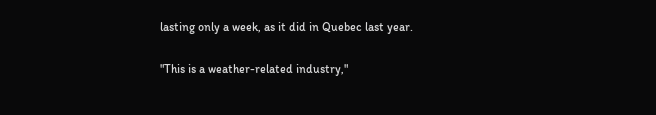lasting only a week, as it did in Quebec last year.

"This is a weather-related industry,"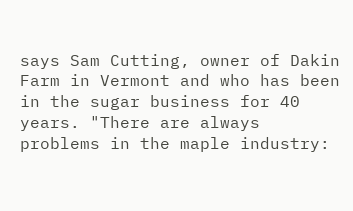says Sam Cutting, owner of Dakin Farm in Vermont and who has been in the sugar business for 40 years. "There are always problems in the maple industry: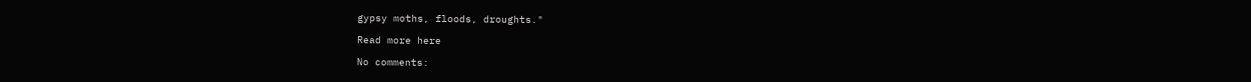gypsy moths, floods, droughts."

Read more here

No comments: